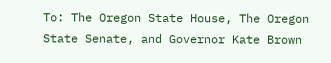To: The Oregon State House, The Oregon State Senate, and Governor Kate Brown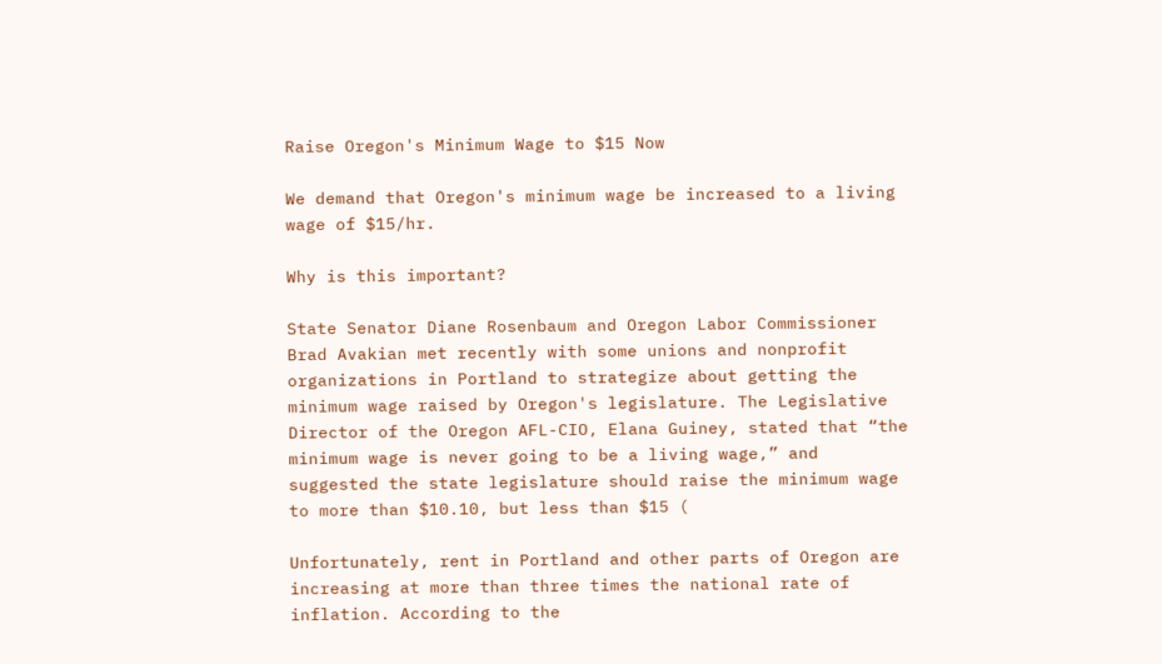Raise Oregon's Minimum Wage to $15 Now

We demand that Oregon's minimum wage be increased to a living wage of $15/hr.

Why is this important?

State Senator Diane Rosenbaum and Oregon Labor Commissioner Brad Avakian met recently with some unions and nonprofit organizations in Portland to strategize about getting the minimum wage raised by Oregon's legislature. The Legislative Director of the Oregon AFL-CIO, Elana Guiney, stated that “the minimum wage is never going to be a living wage,” and suggested the state legislature should raise the minimum wage to more than $10.10, but less than $15 (

Unfortunately, rent in Portland and other parts of Oregon are increasing at more than three times the national rate of inflation. According to the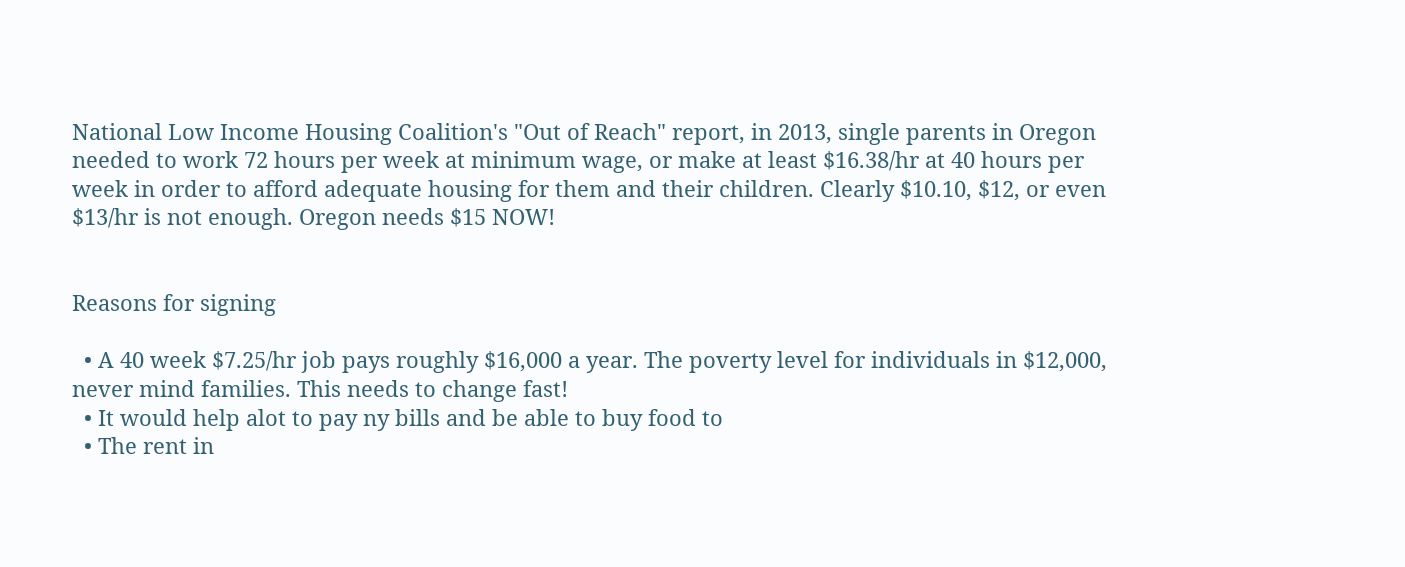National Low Income Housing Coalition's "Out of Reach" report, in 2013, single parents in Oregon needed to work 72 hours per week at minimum wage, or make at least $16.38/hr at 40 hours per week in order to afford adequate housing for them and their children. Clearly $10.10, $12, or even $13/hr is not enough. Oregon needs $15 NOW!


Reasons for signing

  • A 40 week $7.25/hr job pays roughly $16,000 a year. The poverty level for individuals in $12,000, never mind families. This needs to change fast!
  • It would help alot to pay ny bills and be able to buy food to
  • The rent in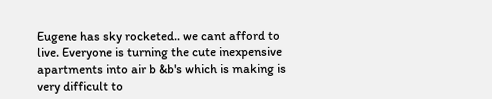Eugene has sky rocketed.. we cant afford to live. Everyone is turning the cute inexpensive apartments into air b &b's which is making is very difficult to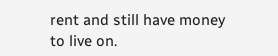rent and still have money to live on.